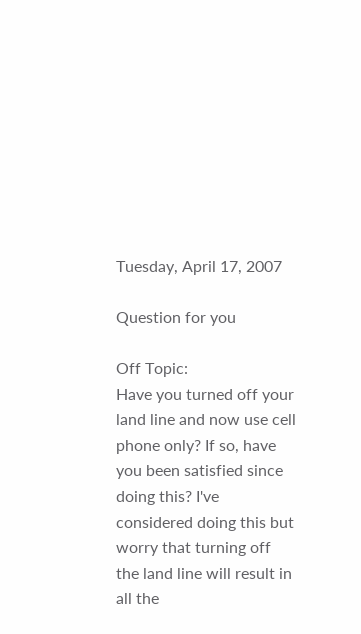Tuesday, April 17, 2007

Question for you

Off Topic:
Have you turned off your land line and now use cell phone only? If so, have you been satisfied since doing this? I've considered doing this but worry that turning off the land line will result in all the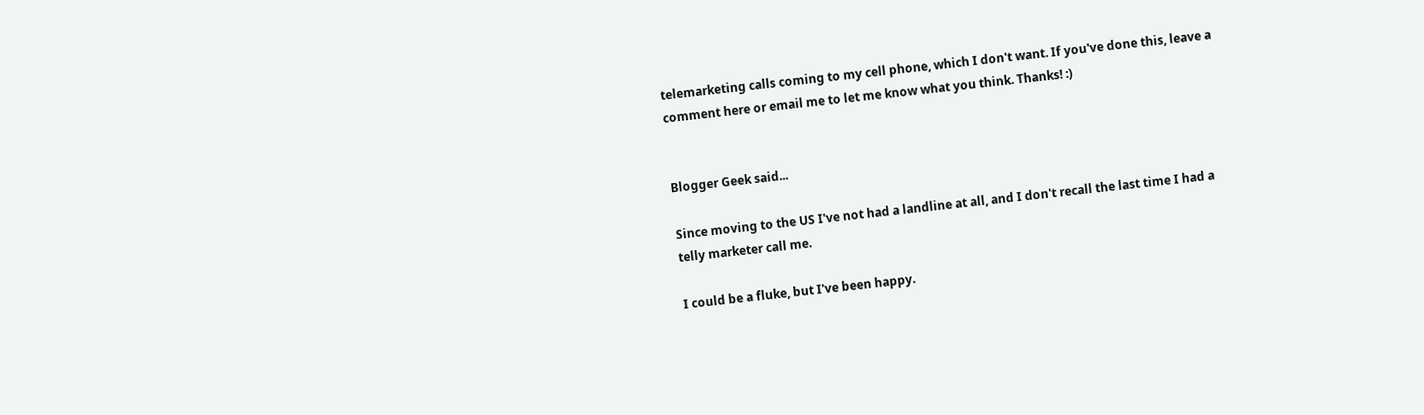telemarketing calls coming to my cell phone, which I don't want. If you've done this, leave a comment here or email me to let me know what you think. Thanks! :)


Blogger Geek said...

Since moving to the US I've not had a landline at all, and I don't recall the last time I had a telly marketer call me.

I could be a fluke, but I've been happy.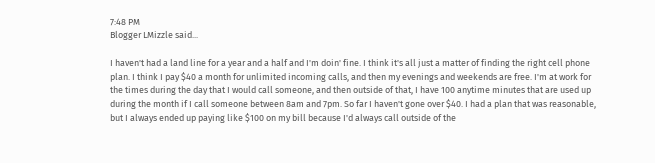7:48 PM
Blogger LMizzle said...

I haven't had a land line for a year and a half and I'm doin' fine. I think it's all just a matter of finding the right cell phone plan. I think I pay $40 a month for unlimited incoming calls, and then my evenings and weekends are free. I'm at work for the times during the day that I would call someone, and then outside of that, I have 100 anytime minutes that are used up during the month if I call someone between 8am and 7pm. So far I haven't gone over $40. I had a plan that was reasonable, but I always ended up paying like $100 on my bill because I'd always call outside of the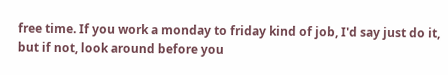free time. If you work a monday to friday kind of job, I'd say just do it, but if not, look around before you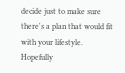decide just to make sure there's a plan that would fit with your lifestyle.
Hopefully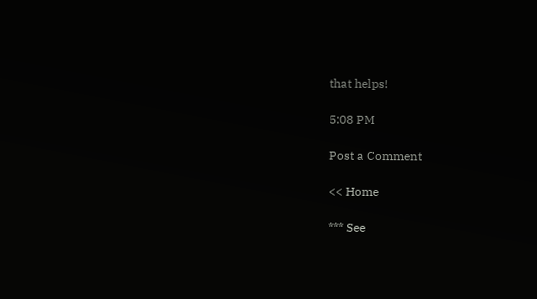that helps!

5:08 PM

Post a Comment

<< Home

*** See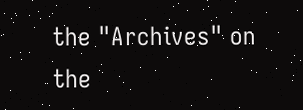the "Archives" on the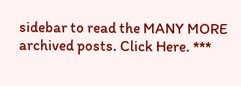sidebar to read the MANY MORE archived posts. Click Here. ***